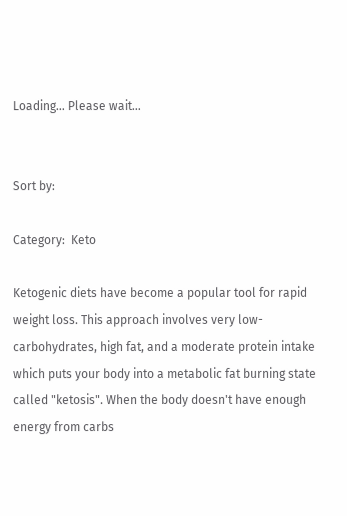Loading... Please wait...


Sort by:

Category:  Keto

Ketogenic diets have become a popular tool for rapid weight loss. This approach involves very low-carbohydrates, high fat, and a moderate protein intake which puts your body into a metabolic fat burning state called "ketosis". When the body doesn't have enough energy from carbs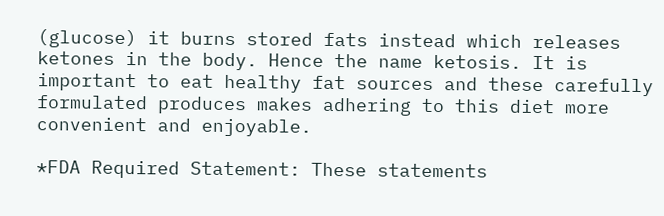(glucose) it burns stored fats instead which releases ketones in the body. Hence the name ketosis. It is important to eat healthy fat sources and these carefully formulated produces makes adhering to this diet more convenient and enjoyable.

*FDA Required Statement: These statements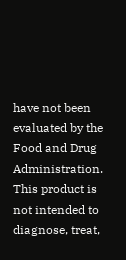have not been evaluated by the Food and Drug Administration. This product is not intended to diagnose, treat,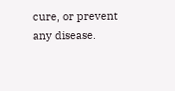cure, or prevent any disease.